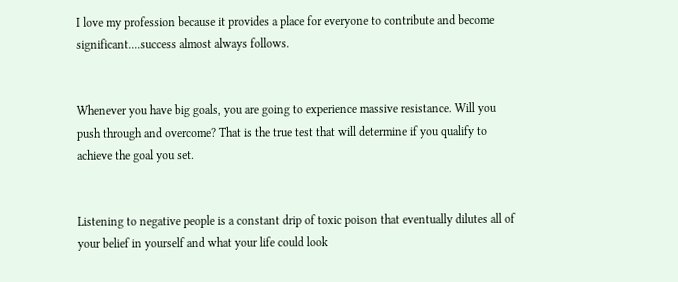I love my profession because it provides a place for everyone to contribute and become significant....success almost always follows.


Whenever you have big goals, you are going to experience massive resistance. Will you push through and overcome? That is the true test that will determine if you qualify to achieve the goal you set.


Listening to negative people is a constant drip of toxic poison that eventually dilutes all of your belief in yourself and what your life could look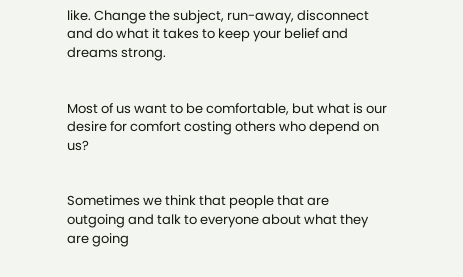like. Change the subject, run-away, disconnect and do what it takes to keep your belief and dreams strong.


Most of us want to be comfortable, but what is our desire for comfort costing others who depend on us?


Sometimes we think that people that are outgoing and talk to everyone about what they are going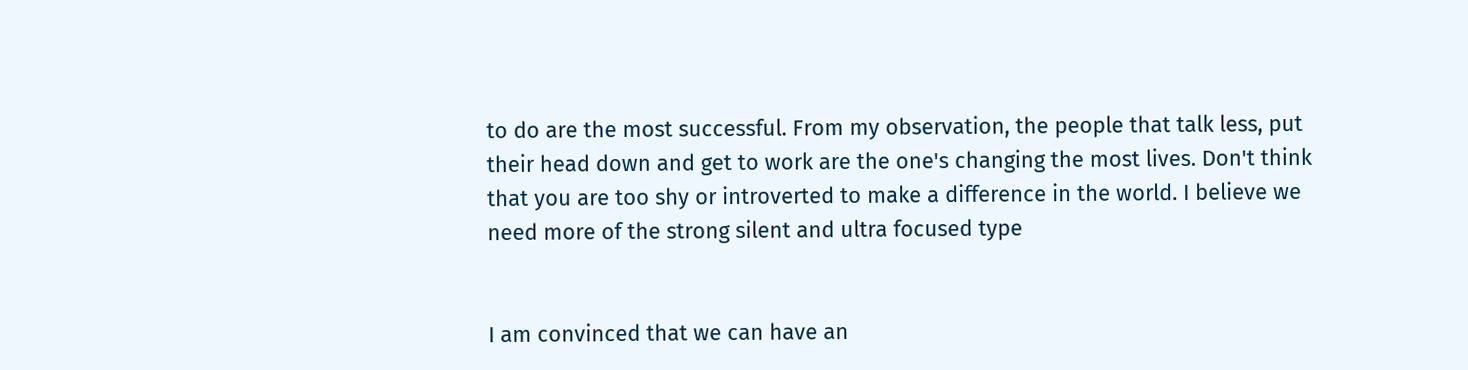to do are the most successful. From my observation, the people that talk less, put their head down and get to work are the one's changing the most lives. Don't think that you are too shy or introverted to make a difference in the world. I believe we need more of the strong silent and ultra focused type


I am convinced that we can have an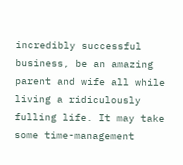incredibly successful business, be an amazing parent and wife all while living a ridiculously fulling life. It may take some time-management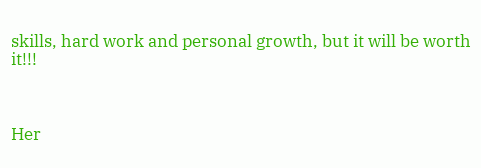skills, hard work and personal growth, but it will be worth it!!!



Her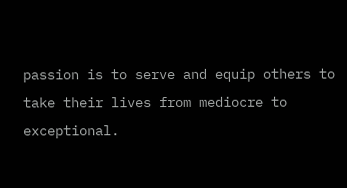passion is to serve and equip others to take their lives from mediocre to exceptional.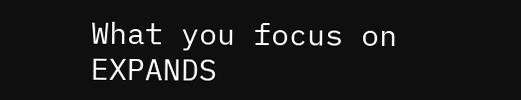What you focus on EXPANDS